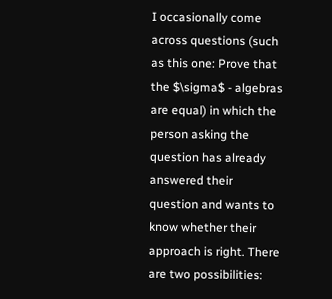I occasionally come across questions (such as this one: Prove that the $\sigma$ - algebras are equal) in which the person asking the question has already answered their question and wants to know whether their approach is right. There are two possibilities: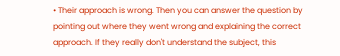• Their approach is wrong. Then you can answer the question by pointing out where they went wrong and explaining the correct approach. If they really don't understand the subject, this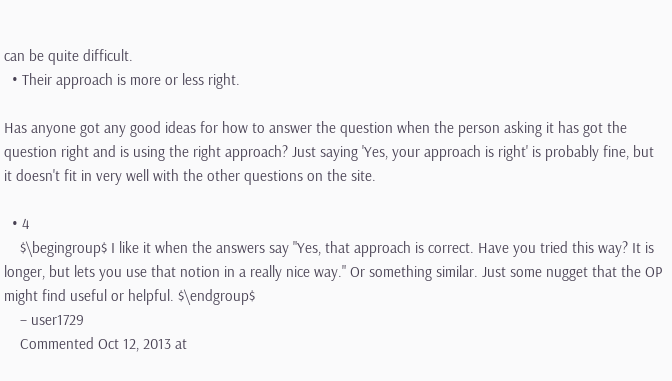can be quite difficult.
  • Their approach is more or less right.

Has anyone got any good ideas for how to answer the question when the person asking it has got the question right and is using the right approach? Just saying 'Yes, your approach is right' is probably fine, but it doesn't fit in very well with the other questions on the site.

  • 4
    $\begingroup$ I like it when the answers say "Yes, that approach is correct. Have you tried this way? It is longer, but lets you use that notion in a really nice way." Or something similar. Just some nugget that the OP might find useful or helpful. $\endgroup$
    – user1729
    Commented Oct 12, 2013 at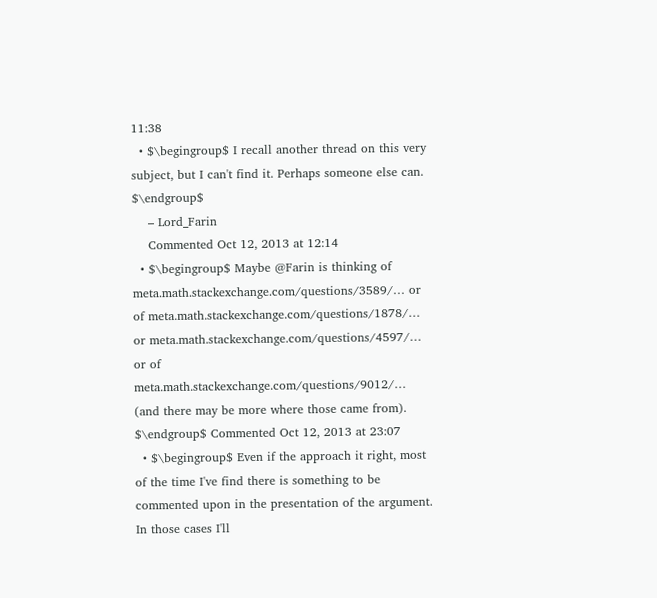11:38
  • $\begingroup$ I recall another thread on this very subject, but I can't find it. Perhaps someone else can. $\endgroup$
    – Lord_Farin
    Commented Oct 12, 2013 at 12:14
  • $\begingroup$ Maybe @Farin is thinking of meta.math.stackexchange.com/questions/3589/… or of meta.math.stackexchange.com/questions/1878/… or meta.math.stackexchange.com/questions/4597/… or of meta.math.stackexchange.com/questions/9012/… (and there may be more where those came from). $\endgroup$ Commented Oct 12, 2013 at 23:07
  • $\begingroup$ Even if the approach it right, most of the time I've find there is something to be commented upon in the presentation of the argument. In those cases I'll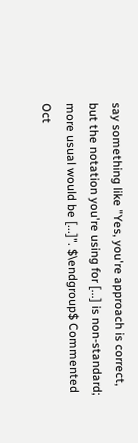say something like "Yes, you're approach is correct, but the notation you're using for [...] is non-standard; more usual would be [...]". $\endgroup$ Commented Oct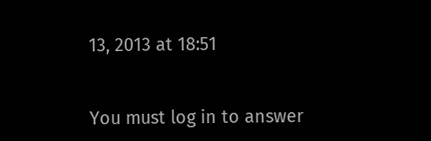13, 2013 at 18:51


You must log in to answer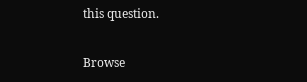this question.

Browse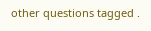other questions tagged .